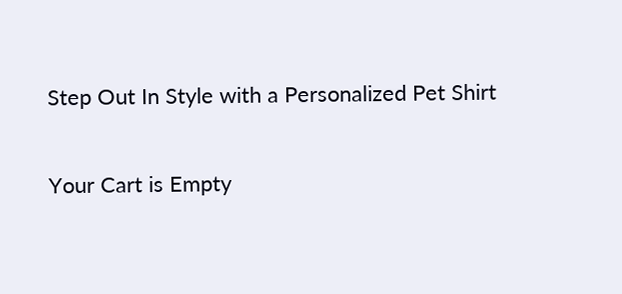Step Out In Style with a Personalized Pet Shirt

Your Cart is Empty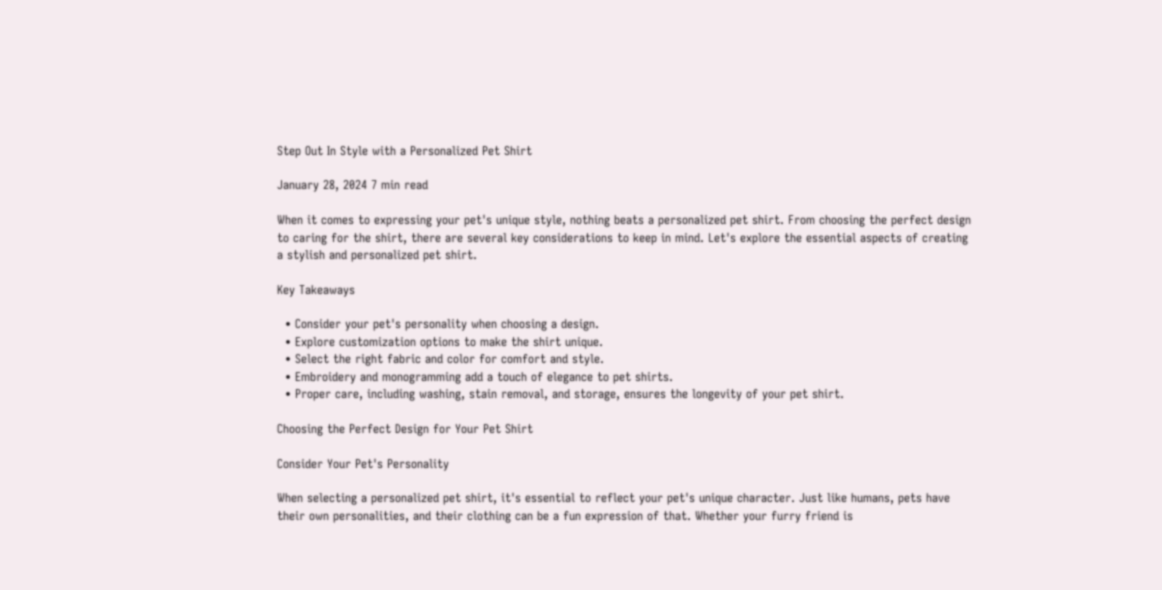Step Out In Style with a Personalized Pet Shirt

January 28, 2024 7 min read

When it comes to expressing your pet's unique style, nothing beats a personalized pet shirt. From choosing the perfect design to caring for the shirt, there are several key considerations to keep in mind. Let's explore the essential aspects of creating a stylish and personalized pet shirt.

Key Takeaways

  • Consider your pet's personality when choosing a design.
  • Explore customization options to make the shirt unique.
  • Select the right fabric and color for comfort and style.
  • Embroidery and monogramming add a touch of elegance to pet shirts.
  • Proper care, including washing, stain removal, and storage, ensures the longevity of your pet shirt.

Choosing the Perfect Design for Your Pet Shirt

Consider Your Pet's Personality

When selecting a personalized pet shirt, it's essential to reflect your pet's unique character. Just like humans, pets have their own personalities, and their clothing can be a fun expression of that. Whether your furry friend is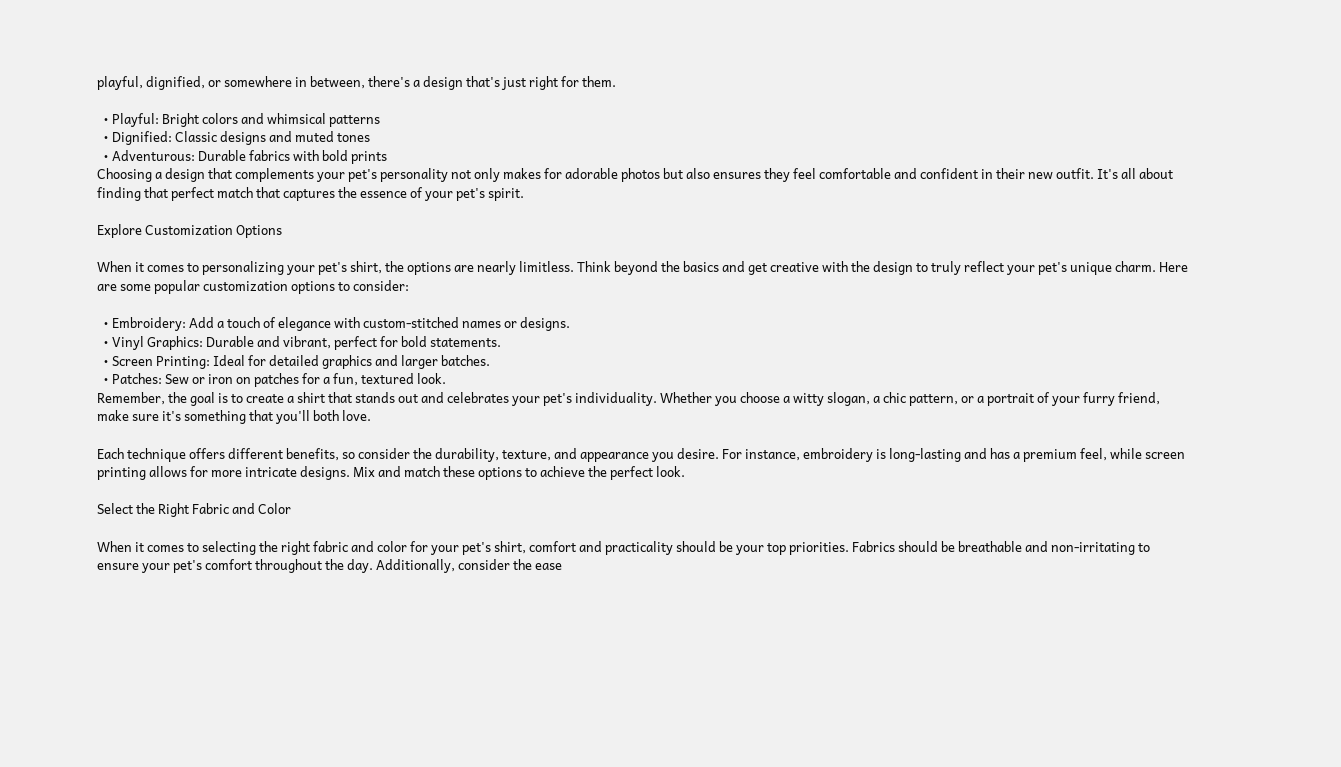playful, dignified, or somewhere in between, there's a design that's just right for them.

  • Playful: Bright colors and whimsical patterns
  • Dignified: Classic designs and muted tones
  • Adventurous: Durable fabrics with bold prints
Choosing a design that complements your pet's personality not only makes for adorable photos but also ensures they feel comfortable and confident in their new outfit. It's all about finding that perfect match that captures the essence of your pet's spirit.

Explore Customization Options

When it comes to personalizing your pet's shirt, the options are nearly limitless. Think beyond the basics and get creative with the design to truly reflect your pet's unique charm. Here are some popular customization options to consider:

  • Embroidery: Add a touch of elegance with custom-stitched names or designs.
  • Vinyl Graphics: Durable and vibrant, perfect for bold statements.
  • Screen Printing: Ideal for detailed graphics and larger batches.
  • Patches: Sew or iron on patches for a fun, textured look.
Remember, the goal is to create a shirt that stands out and celebrates your pet's individuality. Whether you choose a witty slogan, a chic pattern, or a portrait of your furry friend, make sure it's something that you'll both love.

Each technique offers different benefits, so consider the durability, texture, and appearance you desire. For instance, embroidery is long-lasting and has a premium feel, while screen printing allows for more intricate designs. Mix and match these options to achieve the perfect look.

Select the Right Fabric and Color

When it comes to selecting the right fabric and color for your pet's shirt, comfort and practicality should be your top priorities. Fabrics should be breathable and non-irritating to ensure your pet's comfort throughout the day. Additionally, consider the ease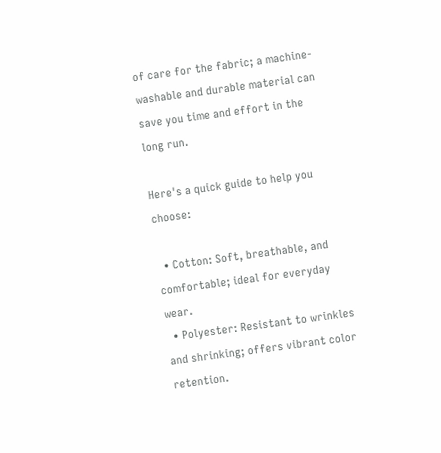of care for the fabric; a machine-washable and durable material can save you time and effort in the long run.

Here's a quick guide to help you choose:

  • Cotton: Soft, breathable, and comfortable; ideal for everyday wear.
  • Polyester: Resistant to wrinkles and shrinking; offers vibrant color retention.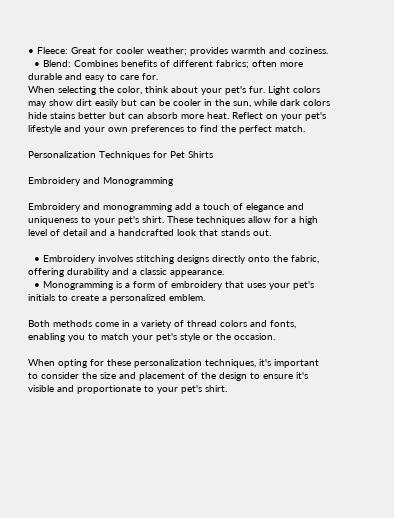• Fleece: Great for cooler weather; provides warmth and coziness.
  • Blend: Combines benefits of different fabrics; often more durable and easy to care for.
When selecting the color, think about your pet's fur. Light colors may show dirt easily but can be cooler in the sun, while dark colors hide stains better but can absorb more heat. Reflect on your pet's lifestyle and your own preferences to find the perfect match.

Personalization Techniques for Pet Shirts

Embroidery and Monogramming

Embroidery and monogramming add a touch of elegance and uniqueness to your pet's shirt. These techniques allow for a high level of detail and a handcrafted look that stands out.

  • Embroidery involves stitching designs directly onto the fabric, offering durability and a classic appearance.
  • Monogramming is a form of embroidery that uses your pet's initials to create a personalized emblem.

Both methods come in a variety of thread colors and fonts, enabling you to match your pet's style or the occasion.

When opting for these personalization techniques, it's important to consider the size and placement of the design to ensure it's visible and proportionate to your pet's shirt.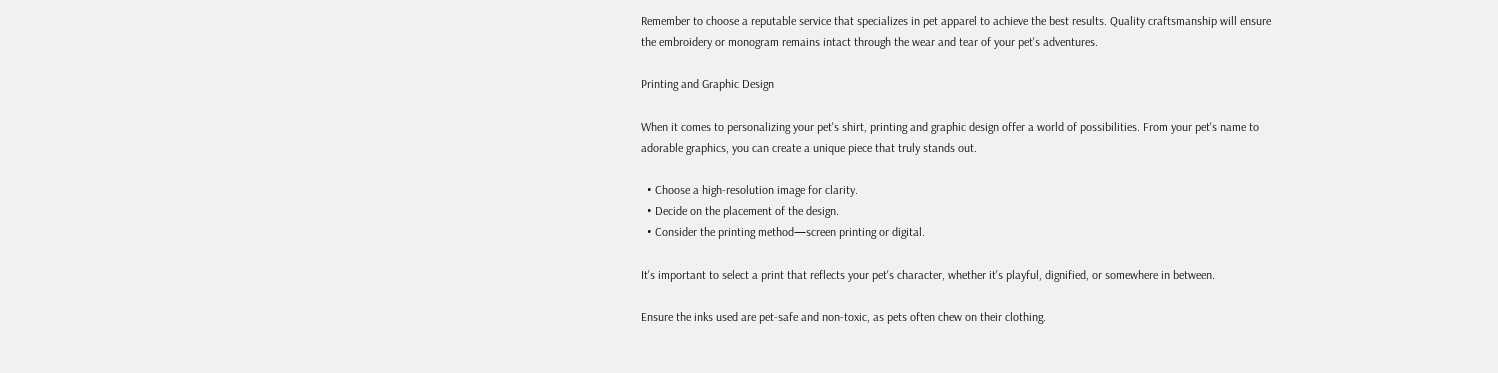Remember to choose a reputable service that specializes in pet apparel to achieve the best results. Quality craftsmanship will ensure the embroidery or monogram remains intact through the wear and tear of your pet's adventures.

Printing and Graphic Design

When it comes to personalizing your pet's shirt, printing and graphic design offer a world of possibilities. From your pet's name to adorable graphics, you can create a unique piece that truly stands out.

  • Choose a high-resolution image for clarity.
  • Decide on the placement of the design.
  • Consider the printing method—screen printing or digital.

It's important to select a print that reflects your pet's character, whether it's playful, dignified, or somewhere in between.

Ensure the inks used are pet-safe and non-toxic, as pets often chew on their clothing.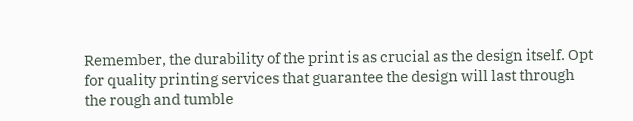Remember, the durability of the print is as crucial as the design itself. Opt for quality printing services that guarantee the design will last through the rough and tumble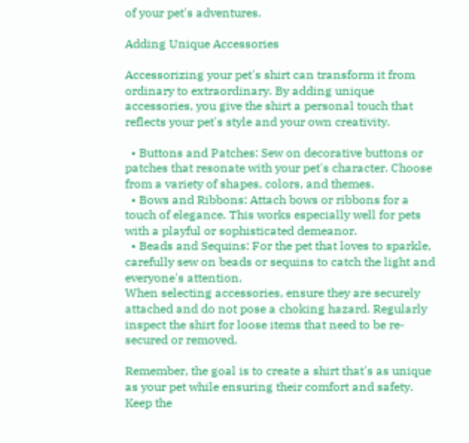of your pet's adventures.

Adding Unique Accessories

Accessorizing your pet's shirt can transform it from ordinary to extraordinary. By adding unique accessories, you give the shirt a personal touch that reflects your pet's style and your own creativity.

  • Buttons and Patches: Sew on decorative buttons or patches that resonate with your pet's character. Choose from a variety of shapes, colors, and themes.
  • Bows and Ribbons: Attach bows or ribbons for a touch of elegance. This works especially well for pets with a playful or sophisticated demeanor.
  • Beads and Sequins: For the pet that loves to sparkle, carefully sew on beads or sequins to catch the light and everyone's attention.
When selecting accessories, ensure they are securely attached and do not pose a choking hazard. Regularly inspect the shirt for loose items that need to be re-secured or removed.

Remember, the goal is to create a shirt that's as unique as your pet while ensuring their comfort and safety. Keep the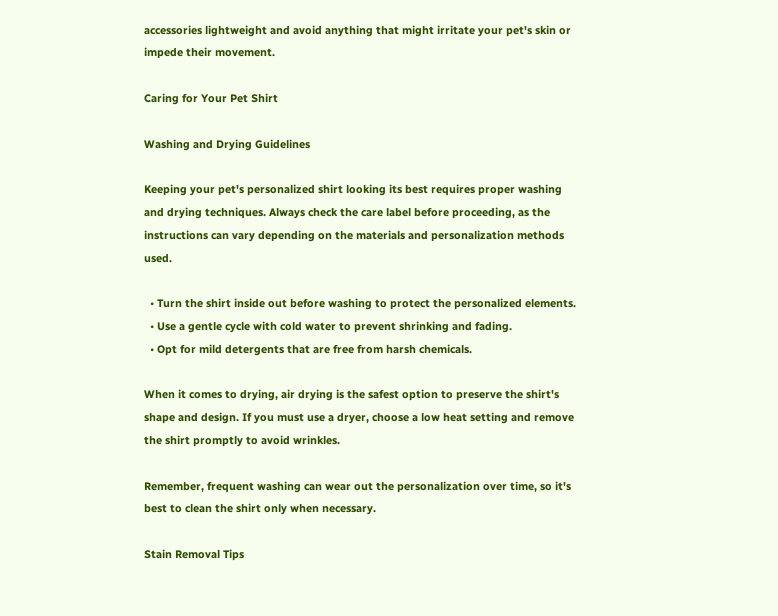accessories lightweight and avoid anything that might irritate your pet's skin or impede their movement.

Caring for Your Pet Shirt

Washing and Drying Guidelines

Keeping your pet's personalized shirt looking its best requires proper washing and drying techniques. Always check the care label before proceeding, as the instructions can vary depending on the materials and personalization methods used.

  • Turn the shirt inside out before washing to protect the personalized elements.
  • Use a gentle cycle with cold water to prevent shrinking and fading.
  • Opt for mild detergents that are free from harsh chemicals.

When it comes to drying, air drying is the safest option to preserve the shirt's shape and design. If you must use a dryer, choose a low heat setting and remove the shirt promptly to avoid wrinkles.

Remember, frequent washing can wear out the personalization over time, so it's best to clean the shirt only when necessary.

Stain Removal Tips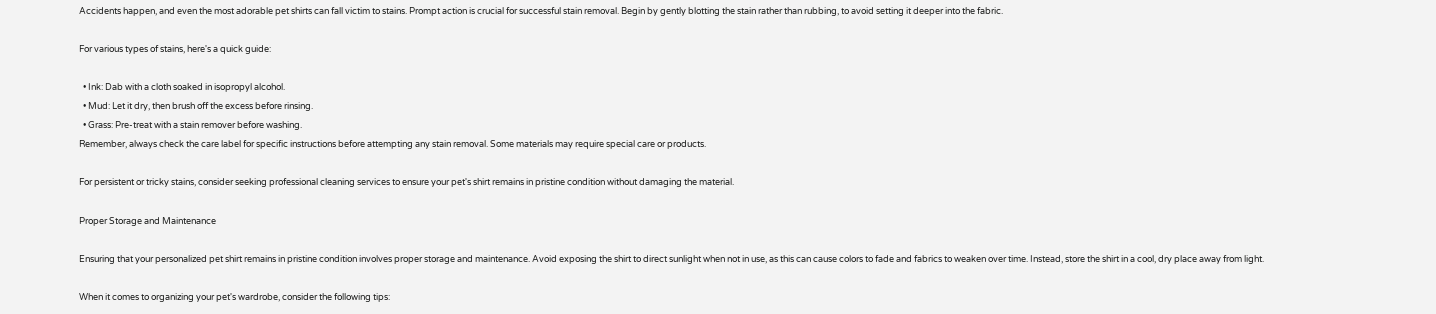Accidents happen, and even the most adorable pet shirts can fall victim to stains. Prompt action is crucial for successful stain removal. Begin by gently blotting the stain rather than rubbing, to avoid setting it deeper into the fabric.

For various types of stains, here's a quick guide:

  • Ink: Dab with a cloth soaked in isopropyl alcohol.
  • Mud: Let it dry, then brush off the excess before rinsing.
  • Grass: Pre-treat with a stain remover before washing.
Remember, always check the care label for specific instructions before attempting any stain removal. Some materials may require special care or products.

For persistent or tricky stains, consider seeking professional cleaning services to ensure your pet's shirt remains in pristine condition without damaging the material.

Proper Storage and Maintenance

Ensuring that your personalized pet shirt remains in pristine condition involves proper storage and maintenance. Avoid exposing the shirt to direct sunlight when not in use, as this can cause colors to fade and fabrics to weaken over time. Instead, store the shirt in a cool, dry place away from light.

When it comes to organizing your pet's wardrobe, consider the following tips: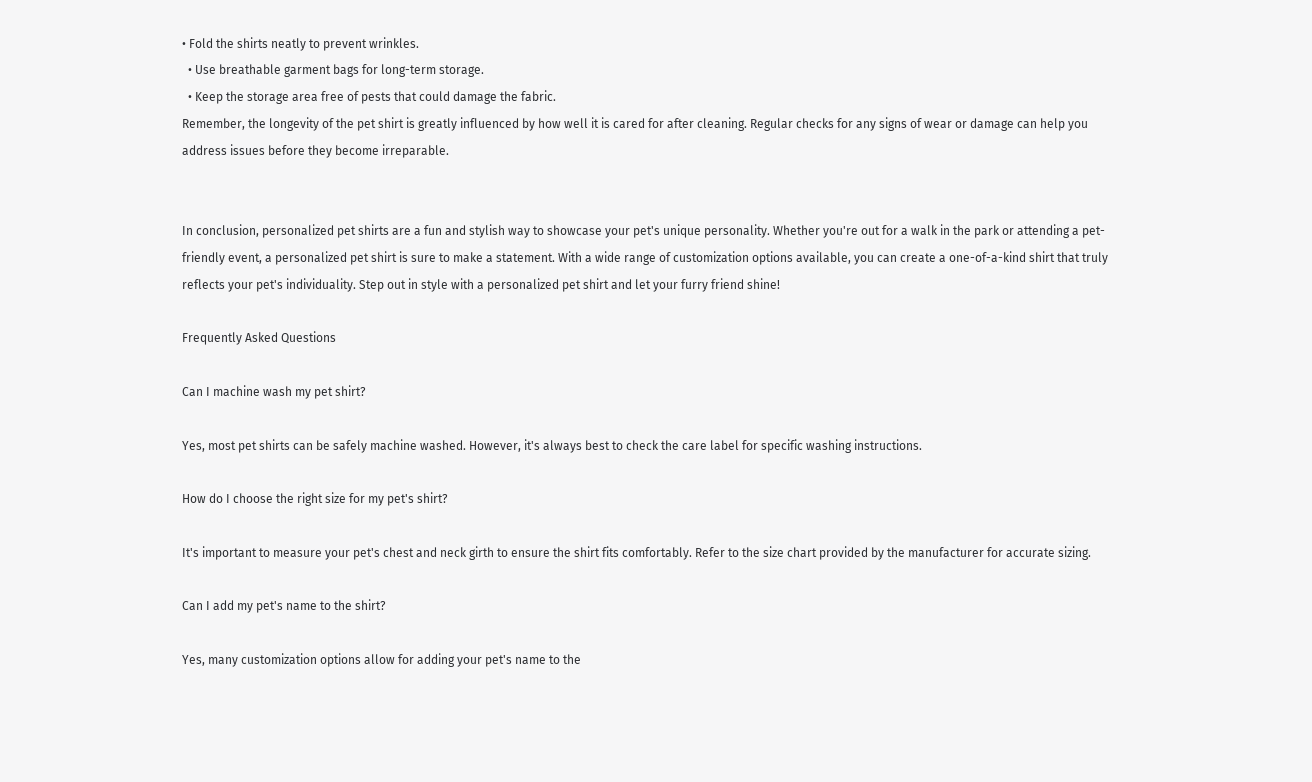• Fold the shirts neatly to prevent wrinkles.
  • Use breathable garment bags for long-term storage.
  • Keep the storage area free of pests that could damage the fabric.
Remember, the longevity of the pet shirt is greatly influenced by how well it is cared for after cleaning. Regular checks for any signs of wear or damage can help you address issues before they become irreparable.


In conclusion, personalized pet shirts are a fun and stylish way to showcase your pet's unique personality. Whether you're out for a walk in the park or attending a pet-friendly event, a personalized pet shirt is sure to make a statement. With a wide range of customization options available, you can create a one-of-a-kind shirt that truly reflects your pet's individuality. Step out in style with a personalized pet shirt and let your furry friend shine!

Frequently Asked Questions

Can I machine wash my pet shirt?

Yes, most pet shirts can be safely machine washed. However, it's always best to check the care label for specific washing instructions.

How do I choose the right size for my pet's shirt?

It's important to measure your pet's chest and neck girth to ensure the shirt fits comfortably. Refer to the size chart provided by the manufacturer for accurate sizing.

Can I add my pet's name to the shirt?

Yes, many customization options allow for adding your pet's name to the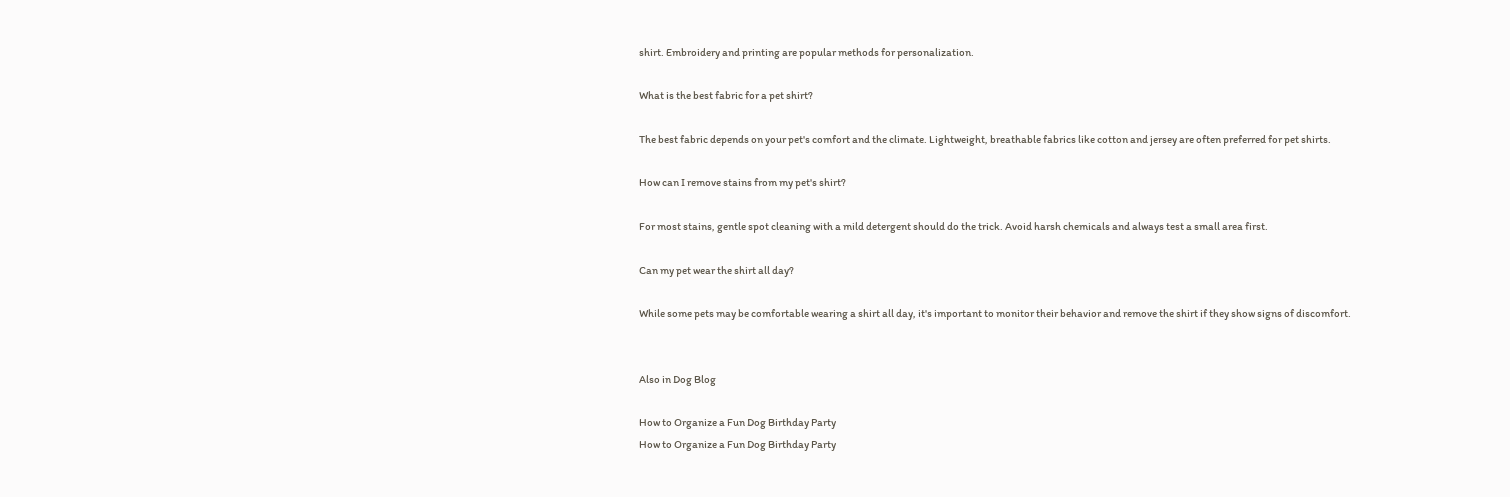shirt. Embroidery and printing are popular methods for personalization.

What is the best fabric for a pet shirt?

The best fabric depends on your pet's comfort and the climate. Lightweight, breathable fabrics like cotton and jersey are often preferred for pet shirts.

How can I remove stains from my pet's shirt?

For most stains, gentle spot cleaning with a mild detergent should do the trick. Avoid harsh chemicals and always test a small area first.

Can my pet wear the shirt all day?

While some pets may be comfortable wearing a shirt all day, it's important to monitor their behavior and remove the shirt if they show signs of discomfort.


Also in Dog Blog

How to Organize a Fun Dog Birthday Party
How to Organize a Fun Dog Birthday Party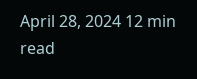April 28, 2024 12 min read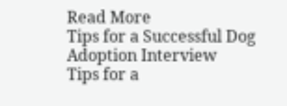Read More
Tips for a Successful Dog Adoption Interview
Tips for a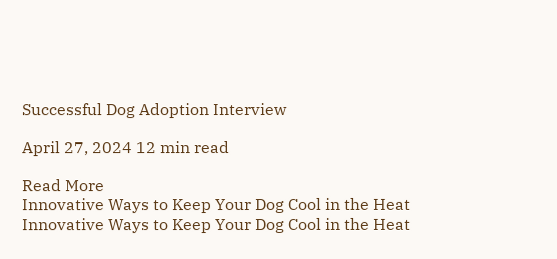Successful Dog Adoption Interview

April 27, 2024 12 min read

Read More
Innovative Ways to Keep Your Dog Cool in the Heat
Innovative Ways to Keep Your Dog Cool in the Heat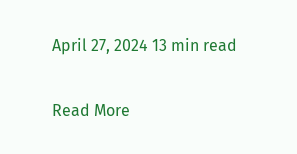April 27, 2024 13 min read

Read More